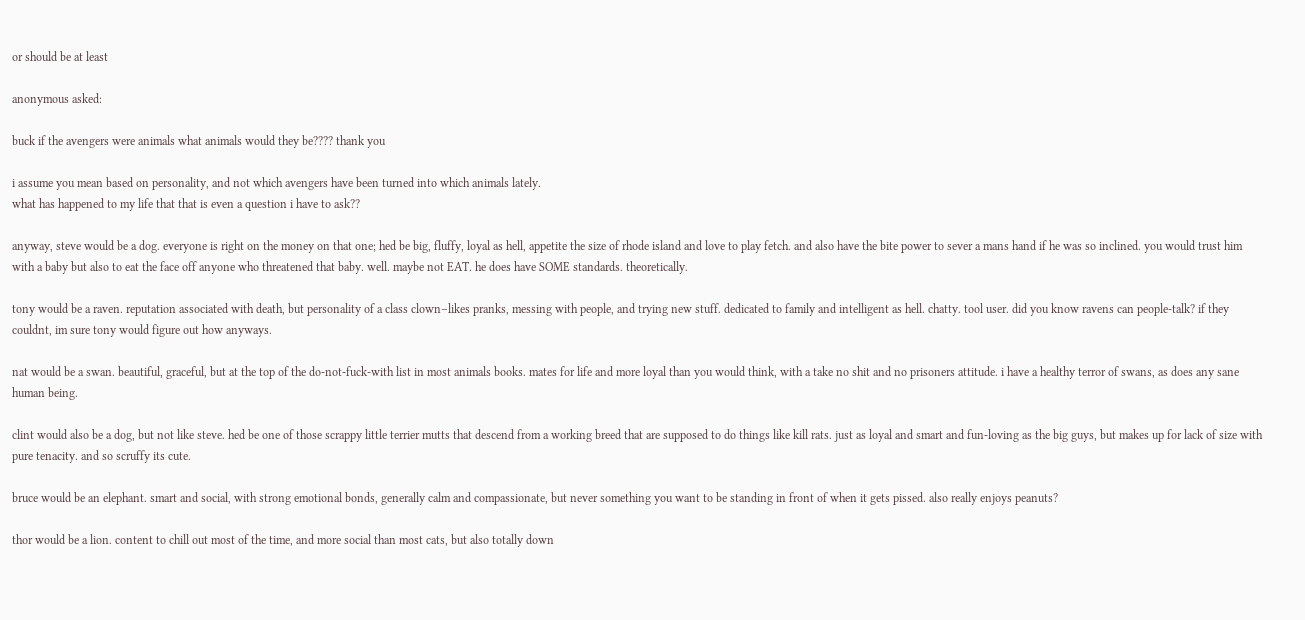or should be at least

anonymous asked:

buck if the avengers were animals what animals would they be???? thank you

i assume you mean based on personality, and not which avengers have been turned into which animals lately.
what has happened to my life that that is even a question i have to ask??

anyway, steve would be a dog. everyone is right on the money on that one; hed be big, fluffy, loyal as hell, appetite the size of rhode island and love to play fetch. and also have the bite power to sever a mans hand if he was so inclined. you would trust him with a baby but also to eat the face off anyone who threatened that baby. well. maybe not EAT. he does have SOME standards. theoretically.

tony would be a raven. reputation associated with death, but personality of a class clown–likes pranks, messing with people, and trying new stuff. dedicated to family and intelligent as hell. chatty. tool user. did you know ravens can people-talk? if they couldnt, im sure tony would figure out how anyways.

nat would be a swan. beautiful, graceful, but at the top of the do-not-fuck-with list in most animals books. mates for life and more loyal than you would think, with a take no shit and no prisoners attitude. i have a healthy terror of swans, as does any sane human being.

clint would also be a dog, but not like steve. hed be one of those scrappy little terrier mutts that descend from a working breed that are supposed to do things like kill rats. just as loyal and smart and fun-loving as the big guys, but makes up for lack of size with pure tenacity. and so scruffy its cute.

bruce would be an elephant. smart and social, with strong emotional bonds, generally calm and compassionate, but never something you want to be standing in front of when it gets pissed. also really enjoys peanuts?

thor would be a lion. content to chill out most of the time, and more social than most cats, but also totally down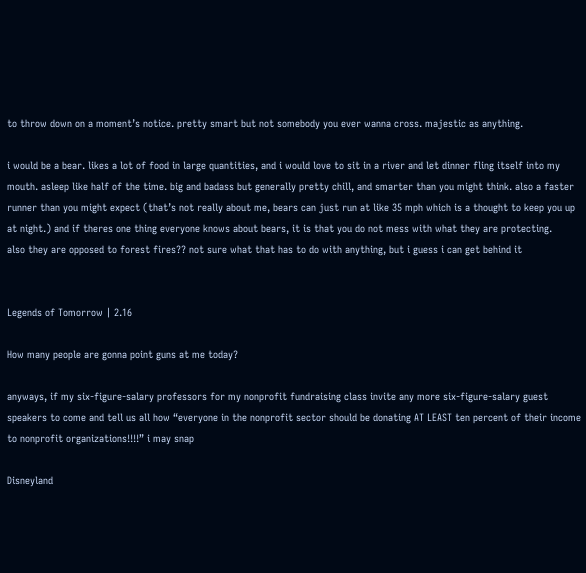to throw down on a moment’s notice. pretty smart but not somebody you ever wanna cross. majestic as anything.

i would be a bear. likes a lot of food in large quantities, and i would love to sit in a river and let dinner fling itself into my mouth. asleep like half of the time. big and badass but generally pretty chill, and smarter than you might think. also a faster runner than you might expect (that’s not really about me, bears can just run at like 35 mph which is a thought to keep you up at night.) and if theres one thing everyone knows about bears, it is that you do not mess with what they are protecting.
also they are opposed to forest fires?? not sure what that has to do with anything, but i guess i can get behind it


Legends of Tomorrow | 2.16

How many people are gonna point guns at me today?

anyways, if my six-figure-salary professors for my nonprofit fundraising class invite any more six-figure-salary guest speakers to come and tell us all how “everyone in the nonprofit sector should be donating AT LEAST ten percent of their income to nonprofit organizations!!!!” i may snap

Disneyland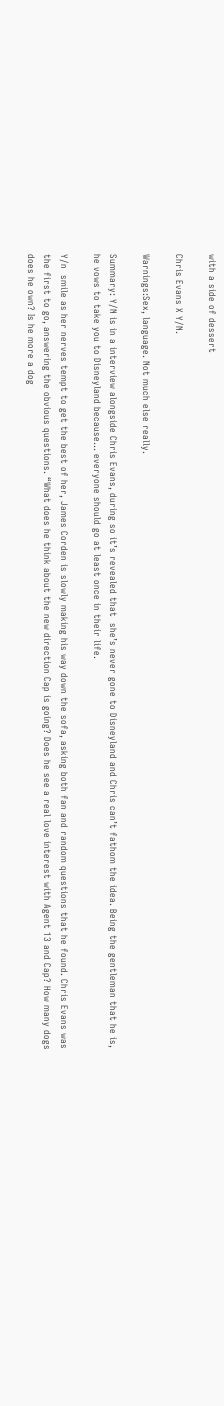with a side of dessert

Chris Evans X Y/N.

Warnings:Sex, language. Not much else really.

Summary: Y/N is in a interview alongside Chris Evans, during so it’s revealed that  she’s never gone to Disneyland and Chris can’t fathom the idea. Being the gentleman that he is, he vows to take you to Disneyland because… everyone should go at least once in their life.

Y/n  smile as her nerves tempt to get the best of her, James Corden is slowly making his way down the sofa, asking both fan and random questions that he found. Chris Evans was the first to go, answering the obvious questions. “What does he think about the new direction Cap is going? Does he see a real love interest with Agent 13 and Cap? How many dogs does he own? Is he more a dog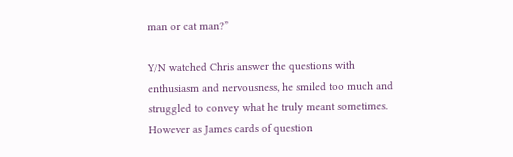man or cat man?”

Y/N watched Chris answer the questions with enthusiasm and nervousness, he smiled too much and struggled to convey what he truly meant sometimes. However as James cards of question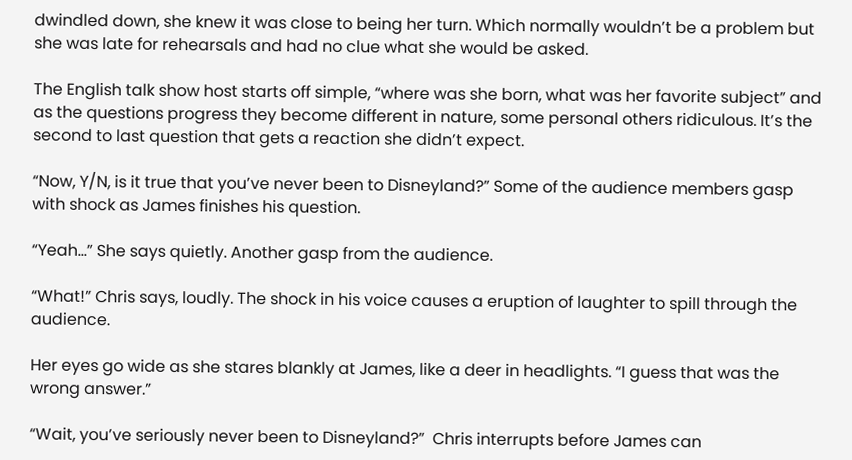dwindled down, she knew it was close to being her turn. Which normally wouldn’t be a problem but she was late for rehearsals and had no clue what she would be asked.

The English talk show host starts off simple, “where was she born, what was her favorite subject” and as the questions progress they become different in nature, some personal others ridiculous. It’s the second to last question that gets a reaction she didn’t expect.

“Now, Y/N, is it true that you’ve never been to Disneyland?” Some of the audience members gasp with shock as James finishes his question.

“Yeah…” She says quietly. Another gasp from the audience.

“What!” Chris says, loudly. The shock in his voice causes a eruption of laughter to spill through the audience.

Her eyes go wide as she stares blankly at James, like a deer in headlights. “I guess that was the wrong answer.”

“Wait, you’ve seriously never been to Disneyland?”  Chris interrupts before James can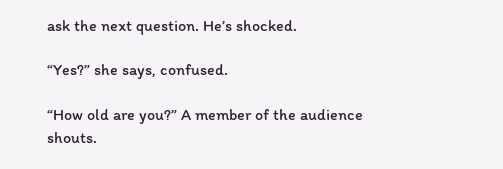ask the next question. He’s shocked.

“Yes?” she says, confused.

“How old are you?” A member of the audience shouts.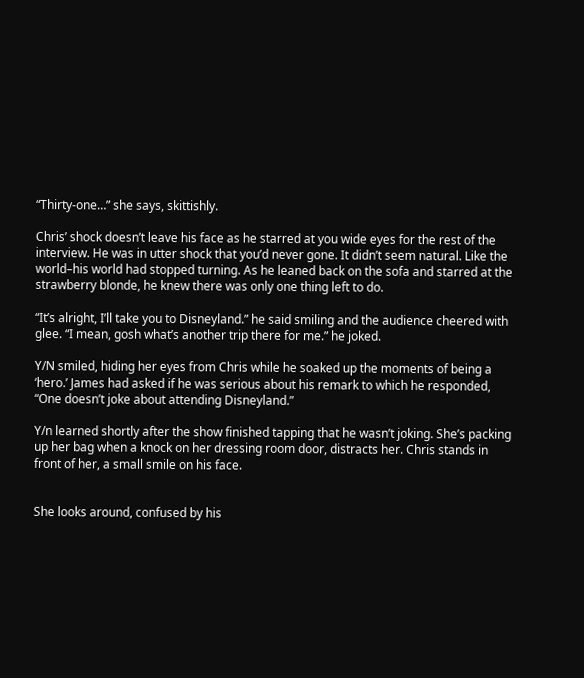“Thirty-one…” she says, skittishly.

Chris’ shock doesn’t leave his face as he starred at you wide eyes for the rest of the interview. He was in utter shock that you’d never gone. It didn’t seem natural. Like the world–his world had stopped turning. As he leaned back on the sofa and starred at the strawberry blonde, he knew there was only one thing left to do.

“It’s alright, I’ll take you to Disneyland.” he said smiling and the audience cheered with glee. “I mean, gosh what’s another trip there for me.” he joked.

Y/N smiled, hiding her eyes from Chris while he soaked up the moments of being a ‘hero.’ James had asked if he was serious about his remark to which he responded, “One doesn’t joke about attending Disneyland.”

Y/n learned shortly after the show finished tapping that he wasn’t joking. She’s packing up her bag when a knock on her dressing room door, distracts her. Chris stands in front of her, a small smile on his face.


She looks around, confused by his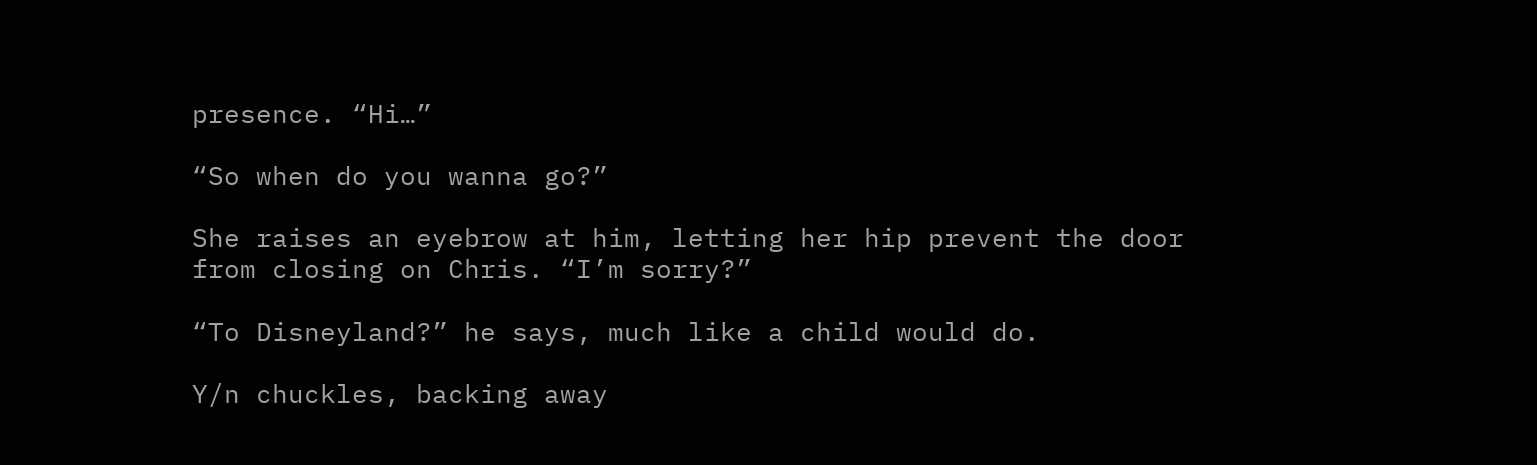presence. “Hi…”

“So when do you wanna go?”

She raises an eyebrow at him, letting her hip prevent the door from closing on Chris. “I’m sorry?”

“To Disneyland?” he says, much like a child would do.

Y/n chuckles, backing away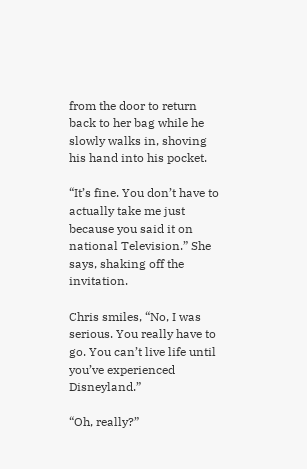from the door to return back to her bag while he slowly walks in, shoving his hand into his pocket.

“It’s fine. You don’t have to actually take me just because you said it on national Television.” She says, shaking off the invitation.

Chris smiles, “No, I was serious. You really have to go. You can’t live life until you’ve experienced Disneyland.”

“Oh, really?”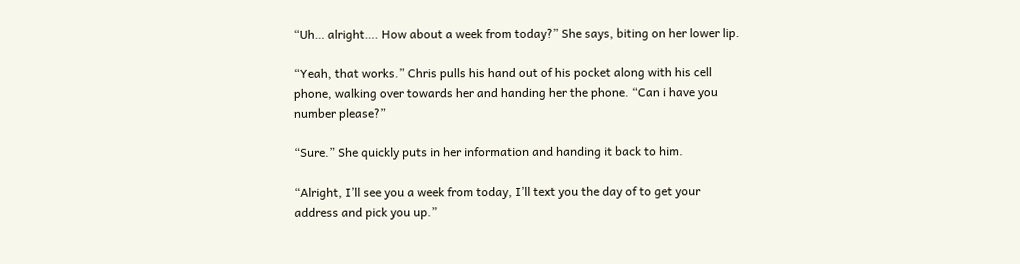“Uh… alright…. How about a week from today?” She says, biting on her lower lip.

“Yeah, that works.” Chris pulls his hand out of his pocket along with his cell phone, walking over towards her and handing her the phone. “Can i have you number please?”

“Sure.” She quickly puts in her information and handing it back to him.

“Alright, I’ll see you a week from today, I’ll text you the day of to get your address and pick you up.”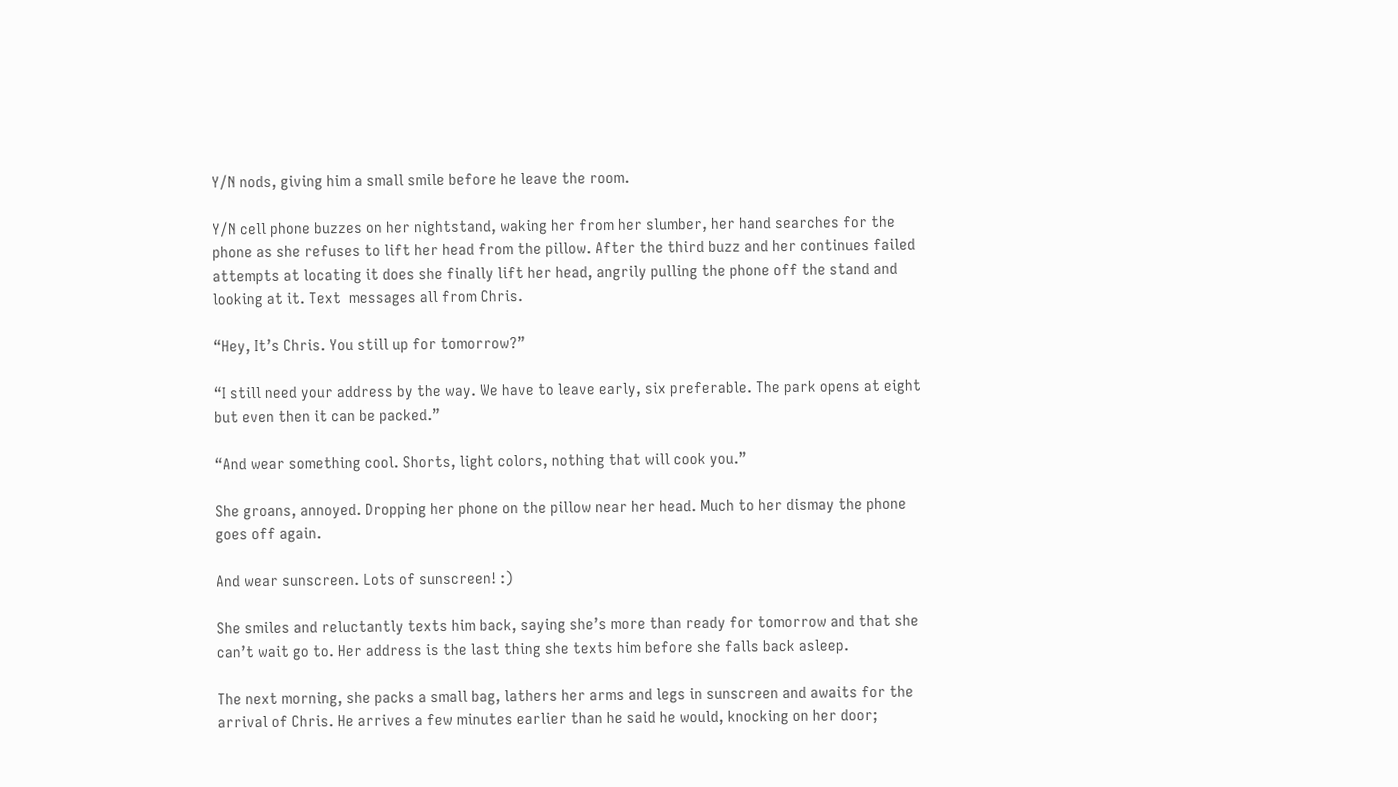Y/N nods, giving him a small smile before he leave the room.

Y/N cell phone buzzes on her nightstand, waking her from her slumber, her hand searches for the phone as she refuses to lift her head from the pillow. After the third buzz and her continues failed attempts at locating it does she finally lift her head, angrily pulling the phone off the stand and looking at it. Text  messages all from Chris.

“Hey, It’s Chris. You still up for tomorrow?”

“I still need your address by the way. We have to leave early, six preferable. The park opens at eight but even then it can be packed.”

“And wear something cool. Shorts, light colors, nothing that will cook you.”

She groans, annoyed. Dropping her phone on the pillow near her head. Much to her dismay the phone goes off again.

And wear sunscreen. Lots of sunscreen! :)

She smiles and reluctantly texts him back, saying she’s more than ready for tomorrow and that she can’t wait go to. Her address is the last thing she texts him before she falls back asleep.

The next morning, she packs a small bag, lathers her arms and legs in sunscreen and awaits for the arrival of Chris. He arrives a few minutes earlier than he said he would, knocking on her door;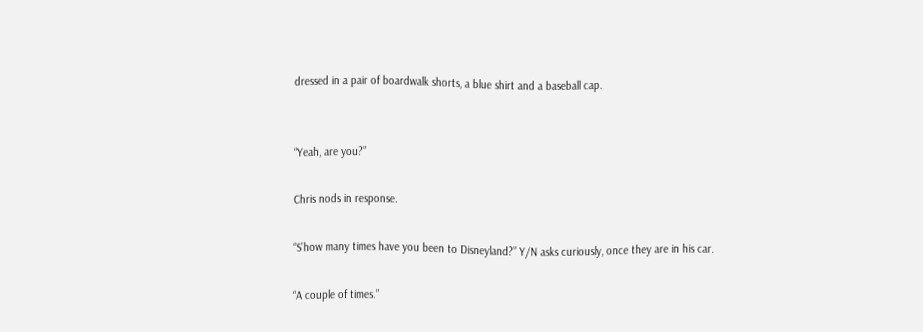dressed in a pair of boardwalk shorts, a blue shirt and a baseball cap.


“Yeah, are you?”

Chris nods in response.

“S’how many times have you been to Disneyland?” Y/N asks curiously, once they are in his car.

“A couple of times.”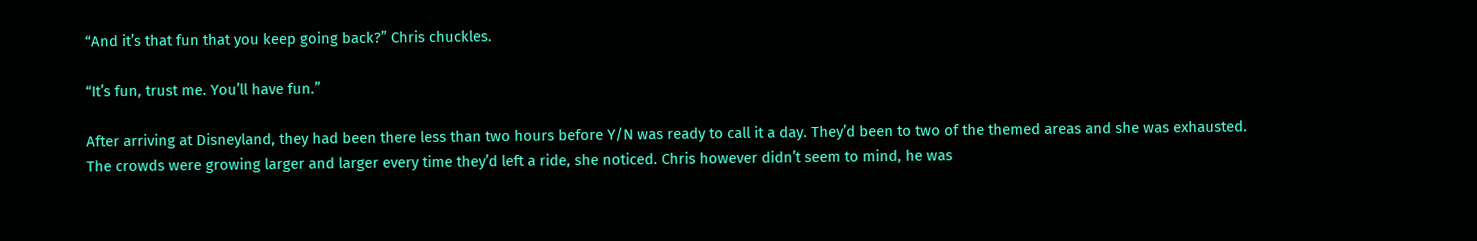“And it’s that fun that you keep going back?” Chris chuckles.

“It’s fun, trust me. You’ll have fun.”

After arriving at Disneyland, they had been there less than two hours before Y/N was ready to call it a day. They’d been to two of the themed areas and she was exhausted. The crowds were growing larger and larger every time they’d left a ride, she noticed. Chris however didn’t seem to mind, he was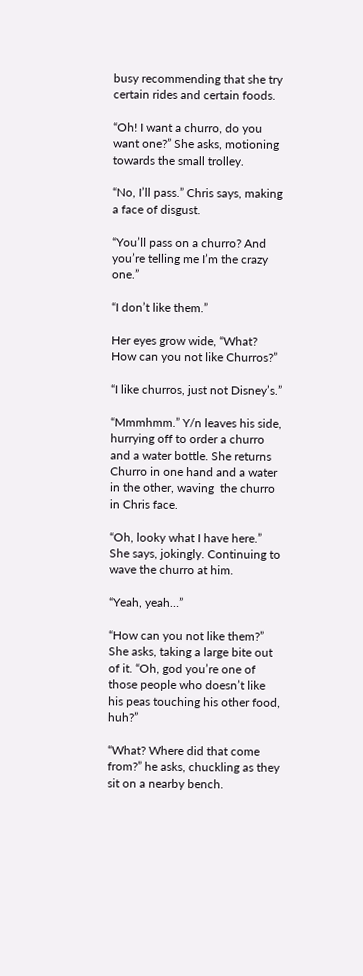busy recommending that she try certain rides and certain foods.

“Oh! I want a churro, do you want one?” She asks, motioning towards the small trolley.

“No, I’ll pass.” Chris says, making a face of disgust.

“You’ll pass on a churro? And you’re telling me I’m the crazy one.”

“I don’t like them.”

Her eyes grow wide, “What? How can you not like Churros?”

“I like churros, just not Disney’s.”

“Mmmhmm.” Y/n leaves his side, hurrying off to order a churro and a water bottle. She returns Churro in one hand and a water in the other, waving  the churro in Chris face.

“Oh, looky what I have here.” She says, jokingly. Continuing to wave the churro at him.

“Yeah, yeah…”

“How can you not like them?” She asks, taking a large bite out of it. “Oh, god you’re one of those people who doesn’t like his peas touching his other food, huh?”

“What? Where did that come from?” he asks, chuckling as they sit on a nearby bench.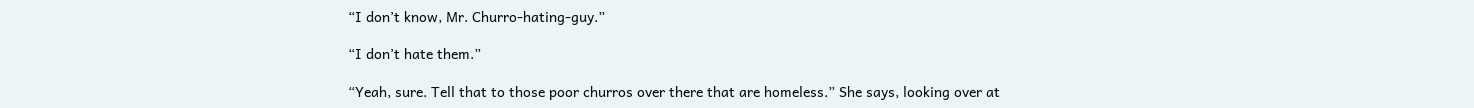“I don’t know, Mr. Churro-hating-guy.”

“I don’t hate them.”

“Yeah, sure. Tell that to those poor churros over there that are homeless.” She says, looking over at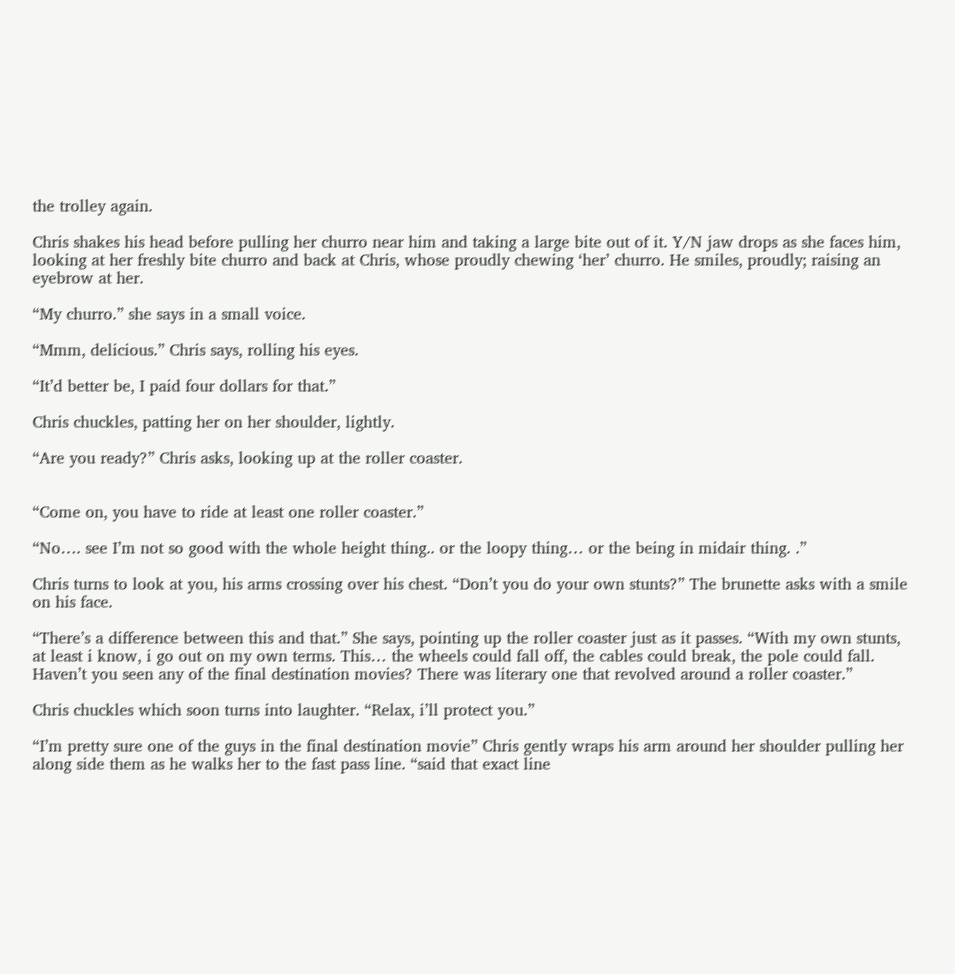the trolley again.

Chris shakes his head before pulling her churro near him and taking a large bite out of it. Y/N jaw drops as she faces him, looking at her freshly bite churro and back at Chris, whose proudly chewing ‘her’ churro. He smiles, proudly; raising an eyebrow at her.

“My churro.” she says in a small voice.

“Mmm, delicious.” Chris says, rolling his eyes.

“It’d better be, I paid four dollars for that.”

Chris chuckles, patting her on her shoulder, lightly.

“Are you ready?” Chris asks, looking up at the roller coaster.


“Come on, you have to ride at least one roller coaster.”

“No…. see I’m not so good with the whole height thing.. or the loopy thing… or the being in midair thing. .”

Chris turns to look at you, his arms crossing over his chest. “Don’t you do your own stunts?” The brunette asks with a smile on his face.

“There’s a difference between this and that.” She says, pointing up the roller coaster just as it passes. “With my own stunts,  at least i know, i go out on my own terms. This… the wheels could fall off, the cables could break, the pole could fall. Haven’t you seen any of the final destination movies? There was literary one that revolved around a roller coaster.”

Chris chuckles which soon turns into laughter. “Relax, i’ll protect you.”

“I’m pretty sure one of the guys in the final destination movie” Chris gently wraps his arm around her shoulder pulling her along side them as he walks her to the fast pass line. “said that exact line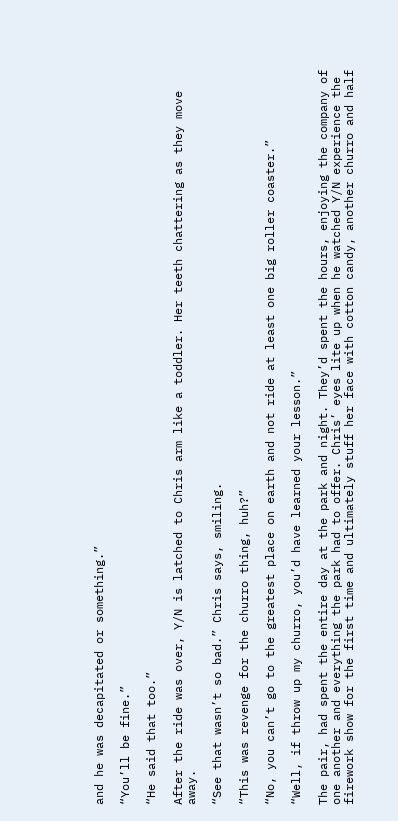and he was decapitated or something.”

“You’ll be fine.”

“He said that too.”

After the ride was over, Y/N is latched to Chris arm like a toddler. Her teeth chattering as they move away.

“See that wasn’t so bad.” Chris says, smiling.

“This was revenge for the churro thing, huh?”

“No, you can’t go to the greatest place on earth and not ride at least one big roller coaster.”

“Well, if throw up my churro, you’d have learned your lesson.”

The pair, had spent the entire day at the park and night. They’d spent the hours, enjoying the company of one another and everything the park had to offer. Chris’ eyes lite up when he watched Y/N experience the firework show for the first time and ultimately stuff her face with cotton candy, another churro and half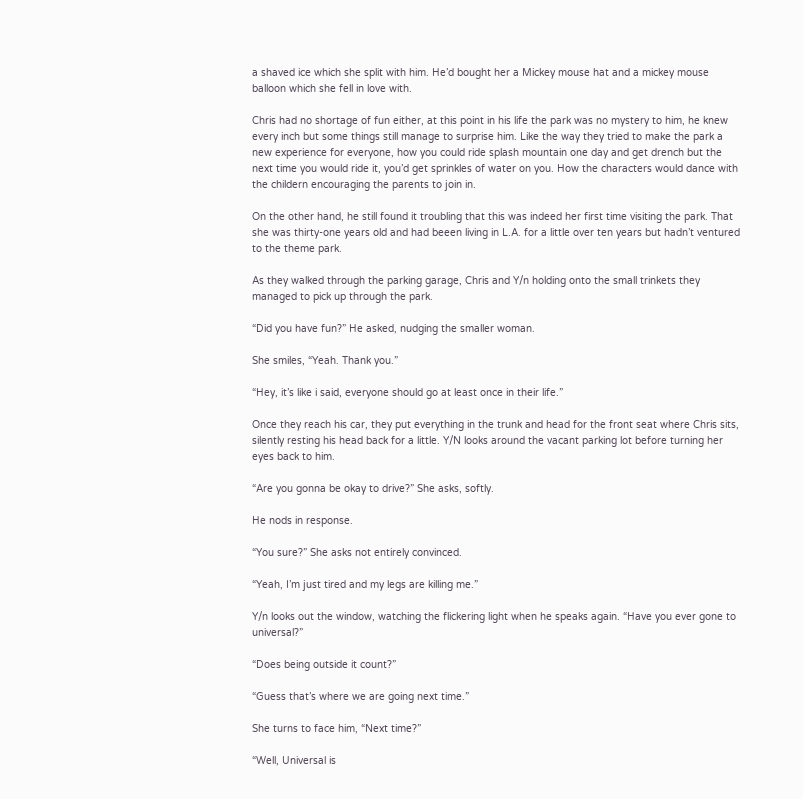a shaved ice which she split with him. He’d bought her a Mickey mouse hat and a mickey mouse balloon which she fell in love with.

Chris had no shortage of fun either, at this point in his life the park was no mystery to him, he knew every inch but some things still manage to surprise him. Like the way they tried to make the park a new experience for everyone, how you could ride splash mountain one day and get drench but the next time you would ride it, you’d get sprinkles of water on you. How the characters would dance with the childern encouraging the parents to join in.

On the other hand, he still found it troubling that this was indeed her first time visiting the park. That she was thirty-one years old and had beeen living in L.A. for a little over ten years but hadn’t ventured to the theme park.

As they walked through the parking garage, Chris and Y/n holding onto the small trinkets they managed to pick up through the park.

“Did you have fun?” He asked, nudging the smaller woman.

She smiles, “Yeah. Thank you.”

“Hey, it’s like i said, everyone should go at least once in their life.”

Once they reach his car, they put everything in the trunk and head for the front seat where Chris sits, silently resting his head back for a little. Y/N looks around the vacant parking lot before turning her eyes back to him.

“Are you gonna be okay to drive?” She asks, softly.

He nods in response.

“You sure?” She asks not entirely convinced.

“Yeah, I’m just tired and my legs are killing me.”

Y/n looks out the window, watching the flickering light when he speaks again. “Have you ever gone to universal?”

“Does being outside it count?”

“Guess that’s where we are going next time.”

She turns to face him, “Next time?”

“Well, Universal is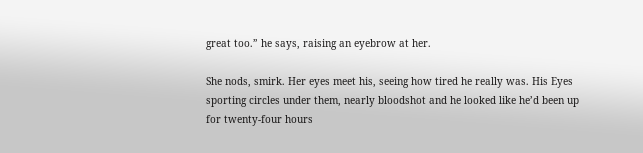great too.” he says, raising an eyebrow at her.

She nods, smirk. Her eyes meet his, seeing how tired he really was. His Eyes sporting circles under them, nearly bloodshot and he looked like he’d been up for twenty-four hours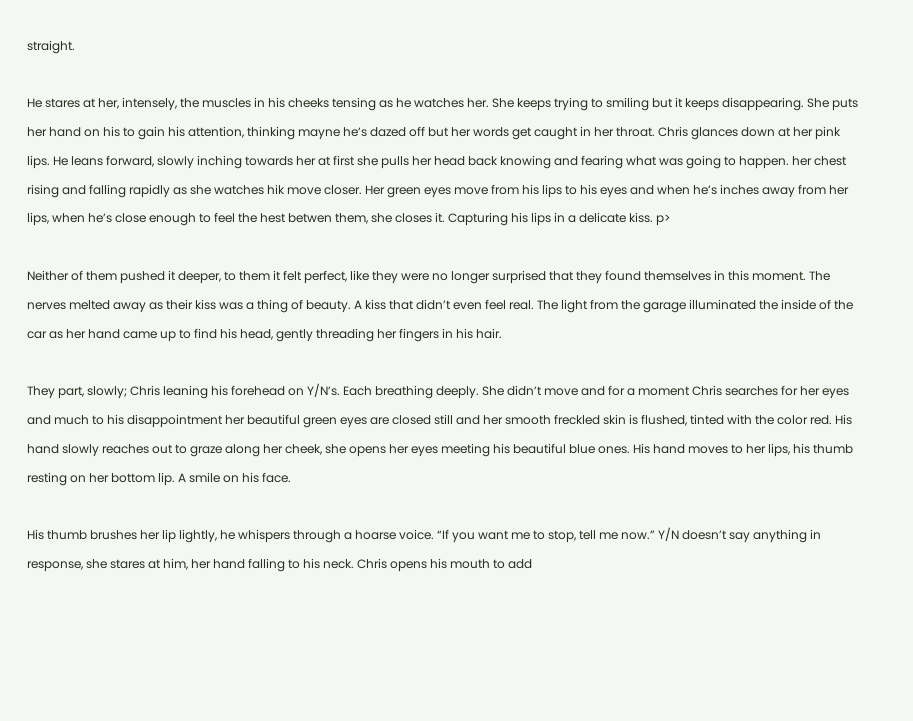straight.

He stares at her, intensely, the muscles in his cheeks tensing as he watches her. She keeps trying to smiling but it keeps disappearing. She puts her hand on his to gain his attention, thinking mayne he’s dazed off but her words get caught in her throat. Chris glances down at her pink lips. He leans forward, slowly inching towards her at first she pulls her head back knowing and fearing what was going to happen. her chest rising and falling rapidly as she watches hik move closer. Her green eyes move from his lips to his eyes and when he’s inches away from her lips, when he’s close enough to feel the hest betwen them, she closes it. Capturing his lips in a delicate kiss. p>

Neither of them pushed it deeper, to them it felt perfect, like they were no longer surprised that they found themselves in this moment. The nerves melted away as their kiss was a thing of beauty. A kiss that didn’t even feel real. The light from the garage illuminated the inside of the car as her hand came up to find his head, gently threading her fingers in his hair.

They part, slowly; Chris leaning his forehead on Y/N’s. Each breathing deeply. She didn’t move and for a moment Chris searches for her eyes and much to his disappointment her beautiful green eyes are closed still and her smooth freckled skin is flushed, tinted with the color red. His hand slowly reaches out to graze along her cheek, she opens her eyes meeting his beautiful blue ones. His hand moves to her lips, his thumb resting on her bottom lip. A smile on his face.

His thumb brushes her lip lightly, he whispers through a hoarse voice. “If you want me to stop, tell me now.” Y/N doesn’t say anything in response, she stares at him, her hand falling to his neck. Chris opens his mouth to add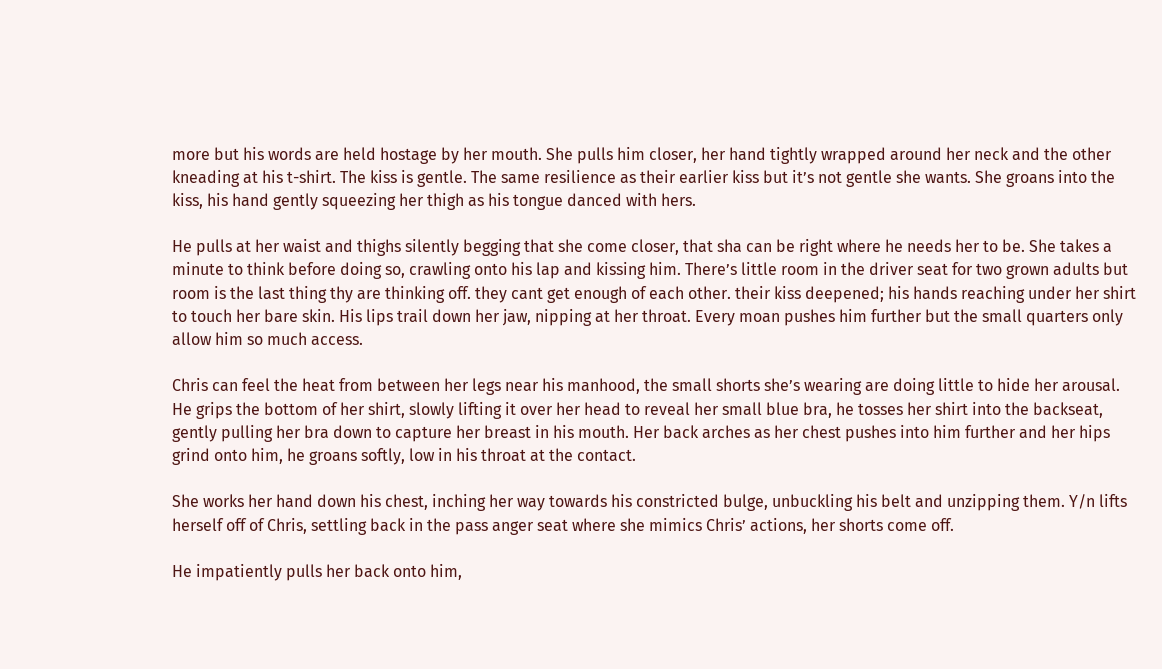more but his words are held hostage by her mouth. She pulls him closer, her hand tightly wrapped around her neck and the other kneading at his t-shirt. The kiss is gentle. The same resilience as their earlier kiss but it’s not gentle she wants. She groans into the kiss, his hand gently squeezing her thigh as his tongue danced with hers.

He pulls at her waist and thighs silently begging that she come closer, that sha can be right where he needs her to be. She takes a minute to think before doing so, crawling onto his lap and kissing him. There’s little room in the driver seat for two grown adults but room is the last thing thy are thinking off. they cant get enough of each other. their kiss deepened; his hands reaching under her shirt to touch her bare skin. His lips trail down her jaw, nipping at her throat. Every moan pushes him further but the small quarters only allow him so much access.

Chris can feel the heat from between her legs near his manhood, the small shorts she’s wearing are doing little to hide her arousal.  He grips the bottom of her shirt, slowly lifting it over her head to reveal her small blue bra, he tosses her shirt into the backseat, gently pulling her bra down to capture her breast in his mouth. Her back arches as her chest pushes into him further and her hips grind onto him, he groans softly, low in his throat at the contact.

She works her hand down his chest, inching her way towards his constricted bulge, unbuckling his belt and unzipping them. Y/n lifts herself off of Chris, settling back in the pass anger seat where she mimics Chris’ actions, her shorts come off.

He impatiently pulls her back onto him,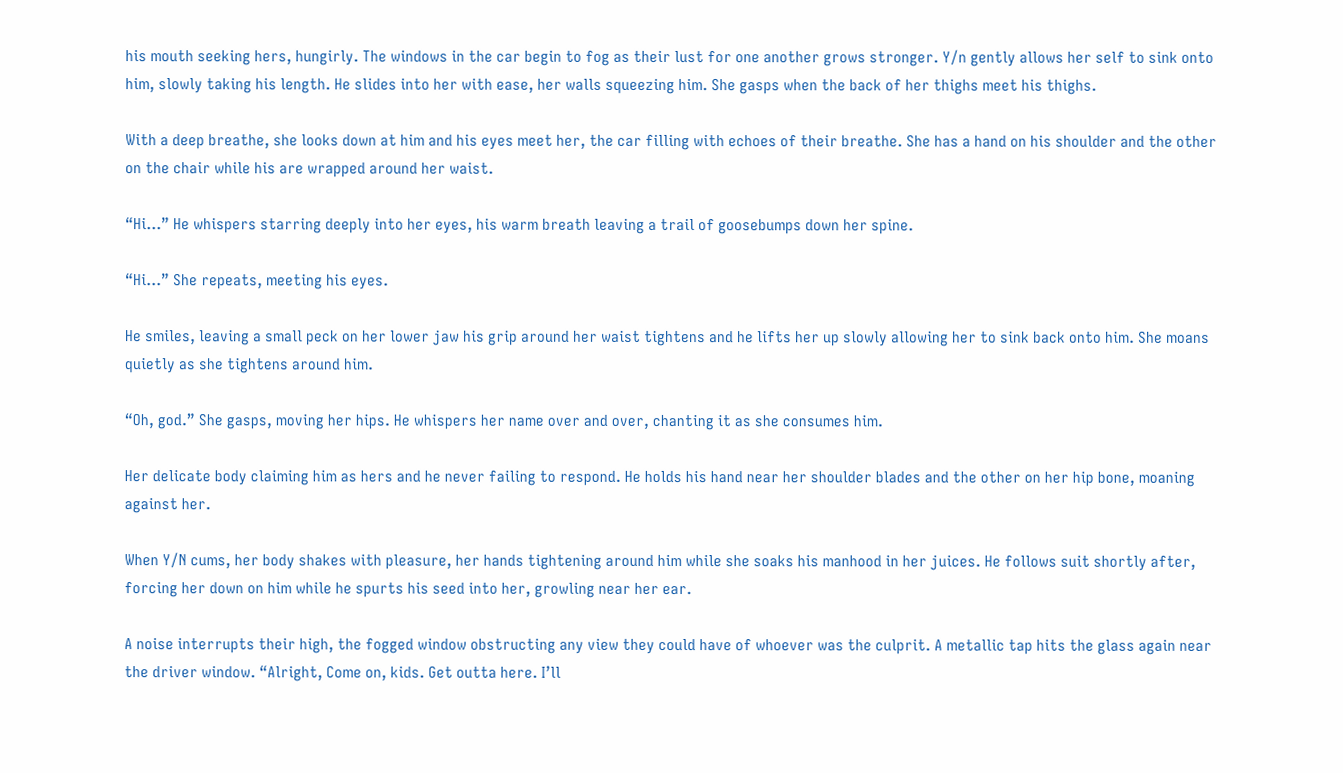his mouth seeking hers, hungirly. The windows in the car begin to fog as their lust for one another grows stronger. Y/n gently allows her self to sink onto him, slowly taking his length. He slides into her with ease, her walls squeezing him. She gasps when the back of her thighs meet his thighs.

With a deep breathe, she looks down at him and his eyes meet her, the car filling with echoes of their breathe. She has a hand on his shoulder and the other on the chair while his are wrapped around her waist.

“Hi…” He whispers starring deeply into her eyes, his warm breath leaving a trail of goosebumps down her spine.

“Hi…” She repeats, meeting his eyes.

He smiles, leaving a small peck on her lower jaw his grip around her waist tightens and he lifts her up slowly allowing her to sink back onto him. She moans quietly as she tightens around him.

“Oh, god.” She gasps, moving her hips. He whispers her name over and over, chanting it as she consumes him.

Her delicate body claiming him as hers and he never failing to respond. He holds his hand near her shoulder blades and the other on her hip bone, moaning against her.

When Y/N cums, her body shakes with pleasure, her hands tightening around him while she soaks his manhood in her juices. He follows suit shortly after, forcing her down on him while he spurts his seed into her, growling near her ear.

A noise interrupts their high, the fogged window obstructing any view they could have of whoever was the culprit. A metallic tap hits the glass again near the driver window. “Alright, Come on, kids. Get outta here. I’ll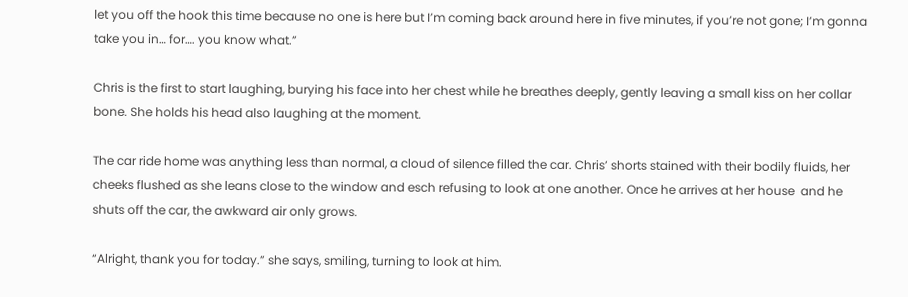let you off the hook this time because no one is here but I’m coming back around here in five minutes, if you’re not gone; I’m gonna take you in… for…. you know what.”

Chris is the first to start laughing, burying his face into her chest while he breathes deeply, gently leaving a small kiss on her collar bone. She holds his head also laughing at the moment.

The car ride home was anything less than normal, a cloud of silence filled the car. Chris’ shorts stained with their bodily fluids, her cheeks flushed as she leans close to the window and esch refusing to look at one another. Once he arrives at her house  and he shuts off the car, the awkward air only grows.

“Alright, thank you for today.” she says, smiling, turning to look at him.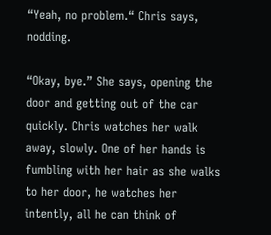“Yeah, no problem.“ Chris says, nodding.

“Okay, bye.” She says, opening the door and getting out of the car quickly. Chris watches her walk away, slowly. One of her hands is fumbling with her hair as she walks to her door, he watches her intently, all he can think of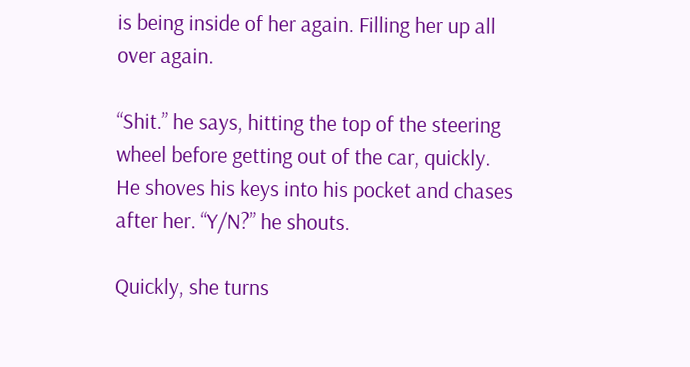is being inside of her again. Filling her up all over again.

“Shit.” he says, hitting the top of the steering wheel before getting out of the car, quickly. He shoves his keys into his pocket and chases after her. “Y/N?” he shouts.

Quickly, she turns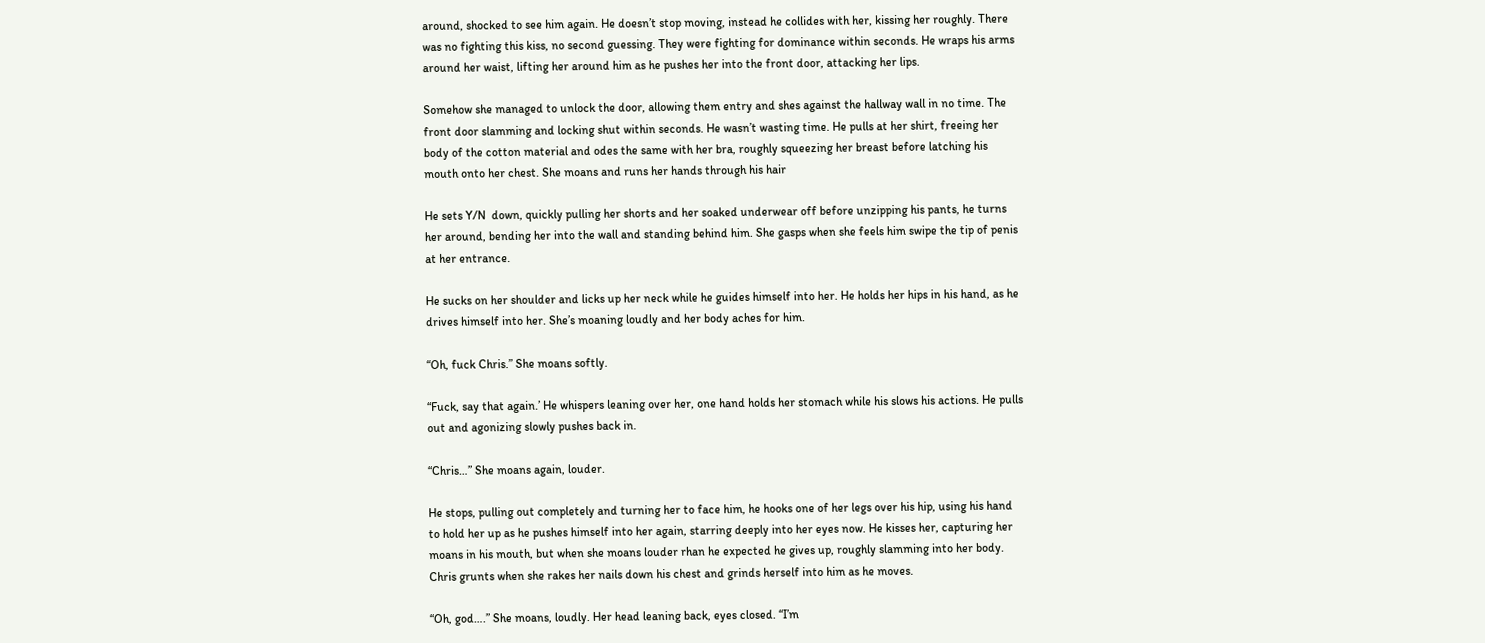around, shocked to see him again. He doesn’t stop moving, instead he collides with her, kissing her roughly. There was no fighting this kiss, no second guessing. They were fighting for dominance within seconds. He wraps his arms around her waist, lifting her around him as he pushes her into the front door, attacking her lips.

Somehow she managed to unlock the door, allowing them entry and shes against the hallway wall in no time. The front door slamming and locking shut within seconds. He wasn’t wasting time. He pulls at her shirt, freeing her body of the cotton material and odes the same with her bra, roughly squeezing her breast before latching his mouth onto her chest. She moans and runs her hands through his hair

He sets Y/N  down, quickly pulling her shorts and her soaked underwear off before unzipping his pants, he turns her around, bending her into the wall and standing behind him. She gasps when she feels him swipe the tip of penis at her entrance.

He sucks on her shoulder and licks up her neck while he guides himself into her. He holds her hips in his hand, as he drives himself into her. She’s moaning loudly and her body aches for him.

“Oh, fuck Chris.” She moans softly.

“Fuck, say that again.’ He whispers leaning over her, one hand holds her stomach while his slows his actions. He pulls out and agonizing slowly pushes back in.

“Chris…” She moans again, louder.

He stops, pulling out completely and turning her to face him, he hooks one of her legs over his hip, using his hand to hold her up as he pushes himself into her again, starring deeply into her eyes now. He kisses her, capturing her moans in his mouth, but when she moans louder rhan he expected he gives up, roughly slamming into her body. Chris grunts when she rakes her nails down his chest and grinds herself into him as he moves.

“Oh, god….” She moans, loudly. Her head leaning back, eyes closed. “I’m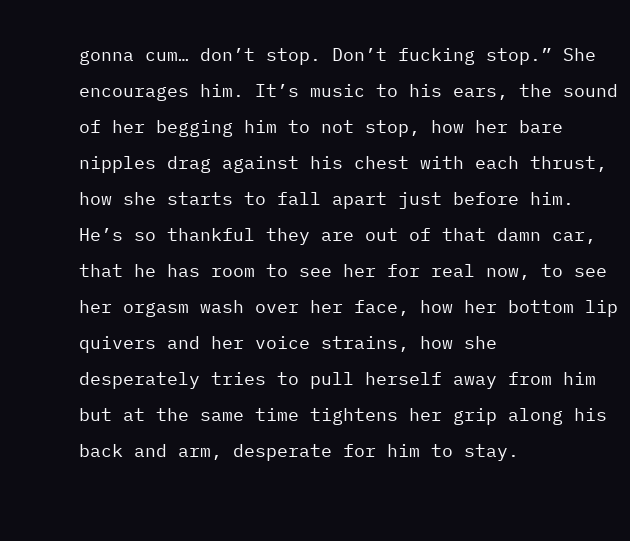gonna cum… don’t stop. Don’t fucking stop.” She encourages him. It’s music to his ears, the sound of her begging him to not stop, how her bare nipples drag against his chest with each thrust, how she starts to fall apart just before him. He’s so thankful they are out of that damn car, that he has room to see her for real now, to see her orgasm wash over her face, how her bottom lip quivers and her voice strains, how she desperately tries to pull herself away from him but at the same time tightens her grip along his back and arm, desperate for him to stay.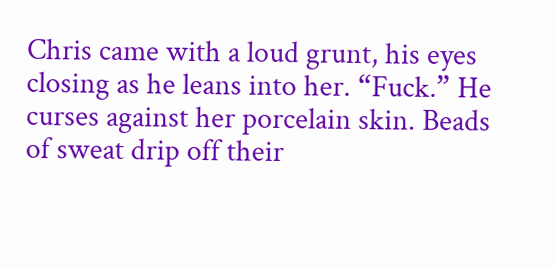Chris came with a loud grunt, his eyes closing as he leans into her. “Fuck.” He curses against her porcelain skin. Beads of sweat drip off their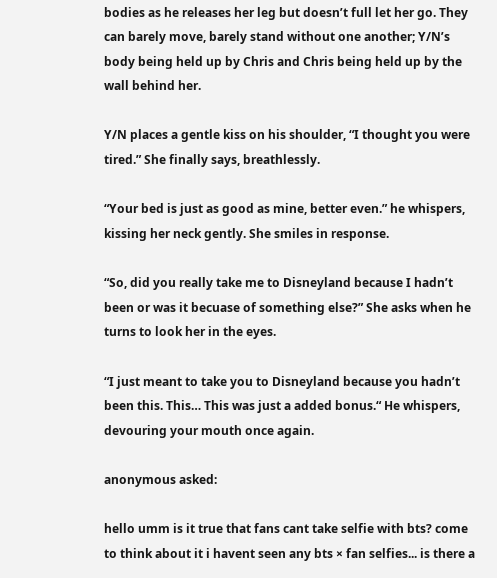bodies as he releases her leg but doesn’t full let her go. They can barely move, barely stand without one another; Y/N’s body being held up by Chris and Chris being held up by the wall behind her.

Y/N places a gentle kiss on his shoulder, “I thought you were tired.” She finally says, breathlessly.

“Your bed is just as good as mine, better even.” he whispers, kissing her neck gently. She smiles in response.

“So, did you really take me to Disneyland because I hadn’t been or was it becuase of something else?” She asks when he turns to look her in the eyes.

“I just meant to take you to Disneyland because you hadn’t been this. This… This was just a added bonus.“ He whispers, devouring your mouth once again.

anonymous asked:

hello umm is it true that fans cant take selfie with bts? come to think about it i havent seen any bts × fan selfies... is there a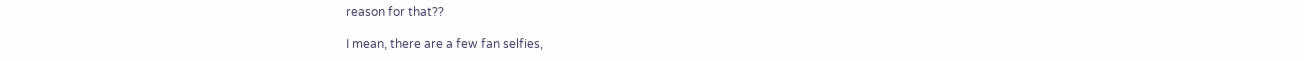reason for that??

I mean, there are a few fan selfies,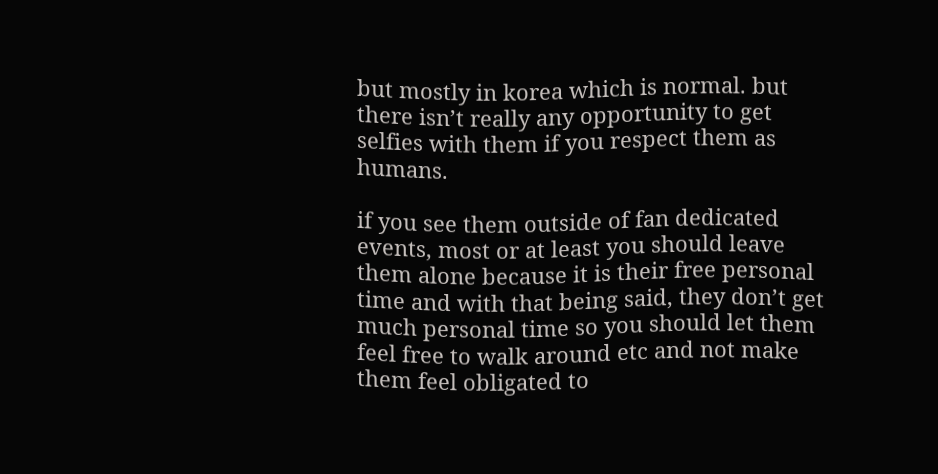but mostly in korea which is normal. but there isn’t really any opportunity to get selfies with them if you respect them as humans.

if you see them outside of fan dedicated events, most or at least you should leave them alone because it is their free personal time and with that being said, they don’t get much personal time so you should let them feel free to walk around etc and not make them feel obligated to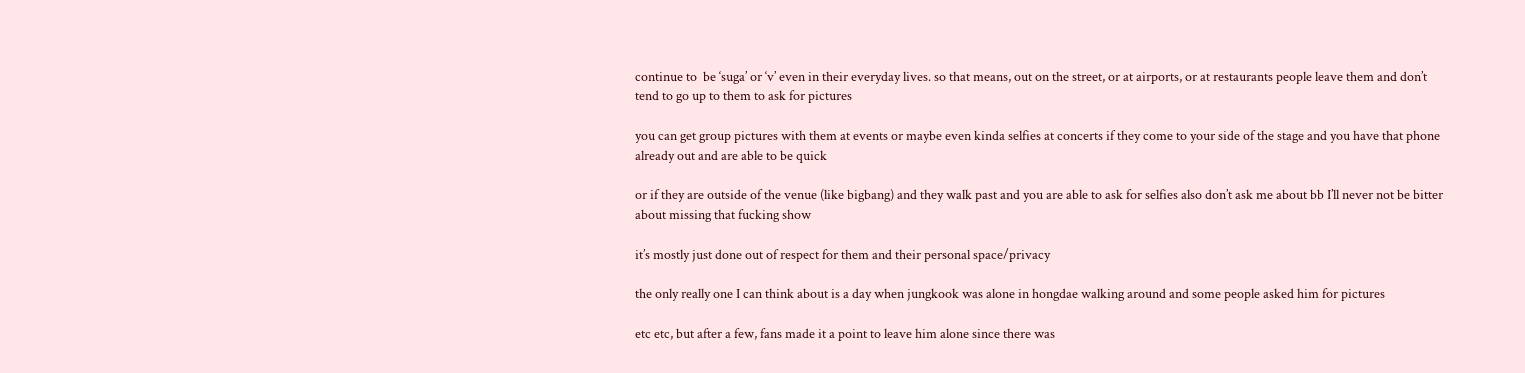continue to  be ‘suga’ or ‘v’ even in their everyday lives. so that means, out on the street, or at airports, or at restaurants people leave them and don’t tend to go up to them to ask for pictures

you can get group pictures with them at events or maybe even kinda selfies at concerts if they come to your side of the stage and you have that phone already out and are able to be quick

or if they are outside of the venue (like bigbang) and they walk past and you are able to ask for selfies also don’t ask me about bb I’ll never not be bitter about missing that fucking show

it’s mostly just done out of respect for them and their personal space/privacy

the only really one I can think about is a day when jungkook was alone in hongdae walking around and some people asked him for pictures

etc etc, but after a few, fans made it a point to leave him alone since there was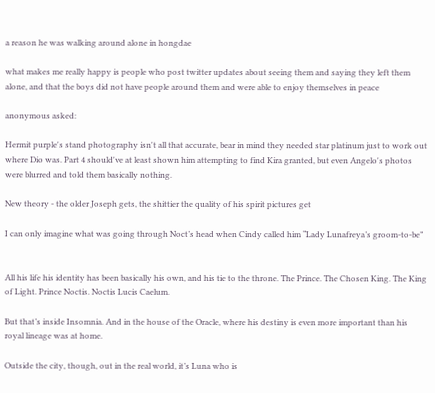a reason he was walking around alone in hongdae

what makes me really happy is people who post twitter updates about seeing them and saying they left them alone, and that the boys did not have people around them and were able to enjoy themselves in peace

anonymous asked:

Hermit purple's stand photography isn't all that accurate, bear in mind they needed star platinum just to work out where Dio was. Part 4 should've at least shown him attempting to find Kira granted, but even Angelo's photos were blurred and told them basically nothing.

New theory - the older Joseph gets, the shittier the quality of his spirit pictures get

I can only imagine what was going through Noct’s head when Cindy called him “Lady Lunafreya’s groom-to-be”


All his life his identity has been basically his own, and his tie to the throne. The Prince. The Chosen King. The King of Light. Prince Noctis. Noctis Lucis Caelum.

But that’s inside Insomnia. And in the house of the Oracle, where his destiny is even more important than his royal lineage was at home.

Outside the city, though, out in the real world, it’s Luna who is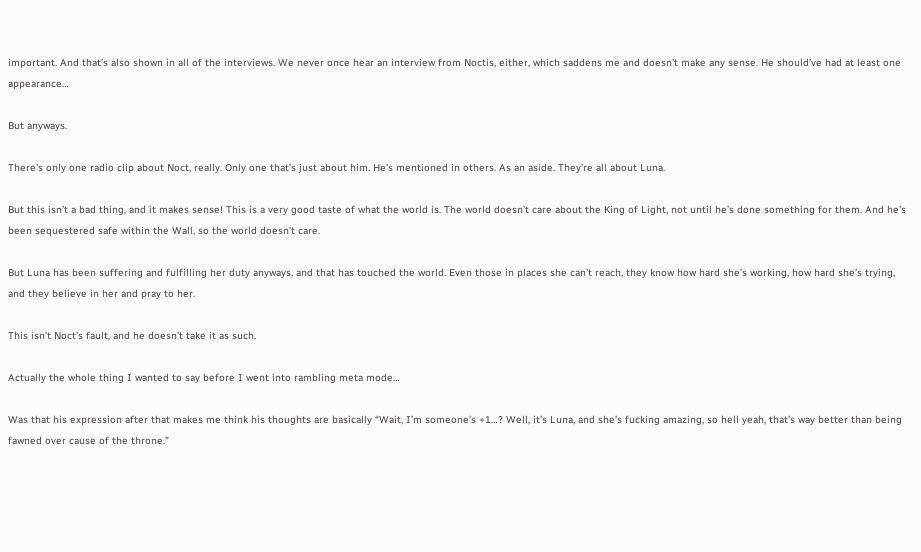important. And that’s also shown in all of the interviews. We never once hear an interview from Noctis, either, which saddens me and doesn’t make any sense. He should’ve had at least one appearance…

But anyways.

There’s only one radio clip about Noct, really. Only one that’s just about him. He’s mentioned in others. As an aside. They’re all about Luna.

But this isn’t a bad thing, and it makes sense! This is a very good taste of what the world is. The world doesn’t care about the King of Light, not until he’s done something for them. And he’s been sequestered safe within the Wall, so the world doesn’t care.

But Luna has been suffering and fulfilling her duty anyways, and that has touched the world. Even those in places she can’t reach, they know how hard she’s working, how hard she’s trying, and they believe in her and pray to her.

This isn’t Noct’s fault, and he doesn’t take it as such.

Actually the whole thing I wanted to say before I went into rambling meta mode…

Was that his expression after that makes me think his thoughts are basically “Wait, I’m someone’s +1…? Well, it’s Luna, and she’s fucking amazing, so hell yeah, that’s way better than being fawned over cause of the throne.”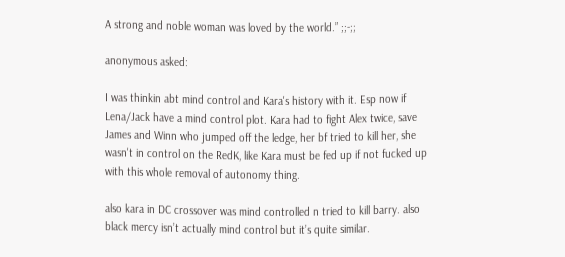A strong and noble woman was loved by the world.” ;;-;;

anonymous asked:

I was thinkin abt mind control and Kara's history with it. Esp now if Lena/Jack have a mind control plot. Kara had to fight Alex twice, save James and Winn who jumped off the ledge, her bf tried to kill her, she wasn't in control on the RedK, like Kara must be fed up if not fucked up with this whole removal of autonomy thing.

also kara in DC crossover was mind controlled n tried to kill barry. also black mercy isn’t actually mind control but it’s quite similar.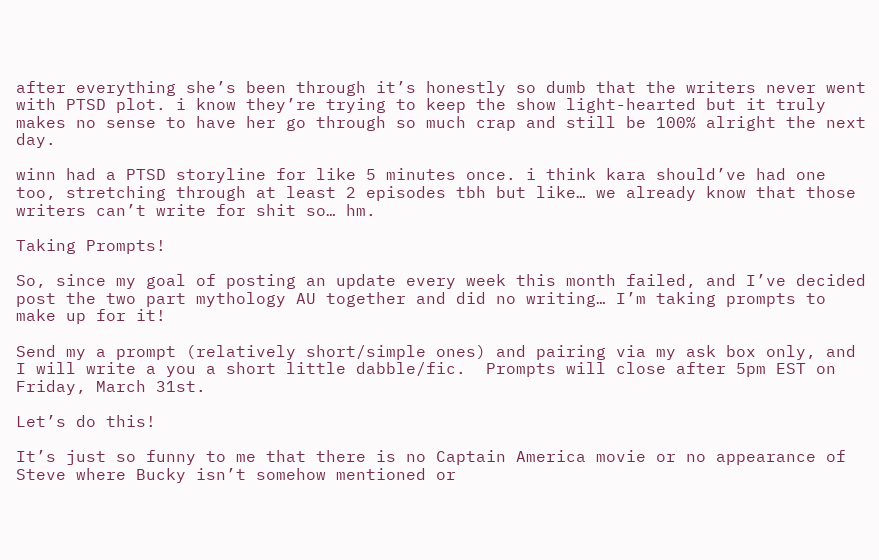after everything she’s been through it’s honestly so dumb that the writers never went with PTSD plot. i know they’re trying to keep the show light-hearted but it truly makes no sense to have her go through so much crap and still be 100% alright the next day.

winn had a PTSD storyline for like 5 minutes once. i think kara should’ve had one too, stretching through at least 2 episodes tbh but like… we already know that those writers can’t write for shit so… hm.

Taking Prompts!

So, since my goal of posting an update every week this month failed, and I’ve decided post the two part mythology AU together and did no writing… I’m taking prompts to make up for it!

Send my a prompt (relatively short/simple ones) and pairing via my ask box only, and I will write a you a short little dabble/fic.  Prompts will close after 5pm EST on Friday, March 31st.

Let’s do this!

It’s just so funny to me that there is no Captain America movie or no appearance of Steve where Bucky isn’t somehow mentioned or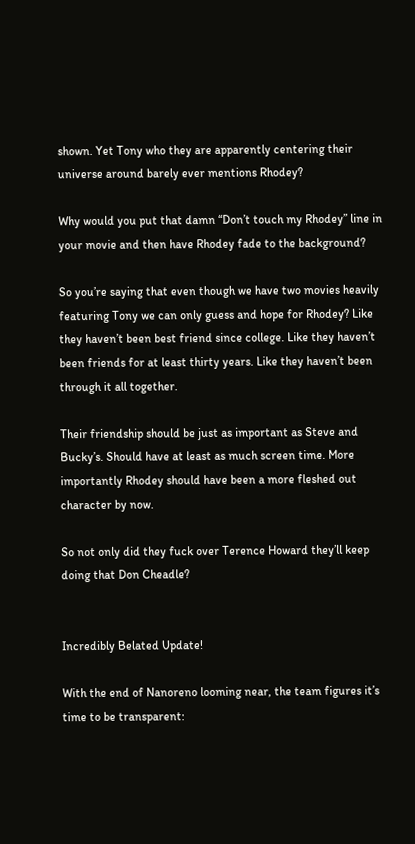shown. Yet Tony who they are apparently centering their universe around barely ever mentions Rhodey?

Why would you put that damn “Don’t touch my Rhodey” line in your movie and then have Rhodey fade to the background?

So you’re saying that even though we have two movies heavily featuring Tony we can only guess and hope for Rhodey? Like they haven’t been best friend since college. Like they haven’t been friends for at least thirty years. Like they haven’t been through it all together.

Their friendship should be just as important as Steve and Bucky’s. Should have at least as much screen time. More importantly Rhodey should have been a more fleshed out character by now.

So not only did they fuck over Terence Howard they’ll keep doing that Don Cheadle?


Incredibly Belated Update!

With the end of Nanoreno looming near, the team figures it’s time to be transparent: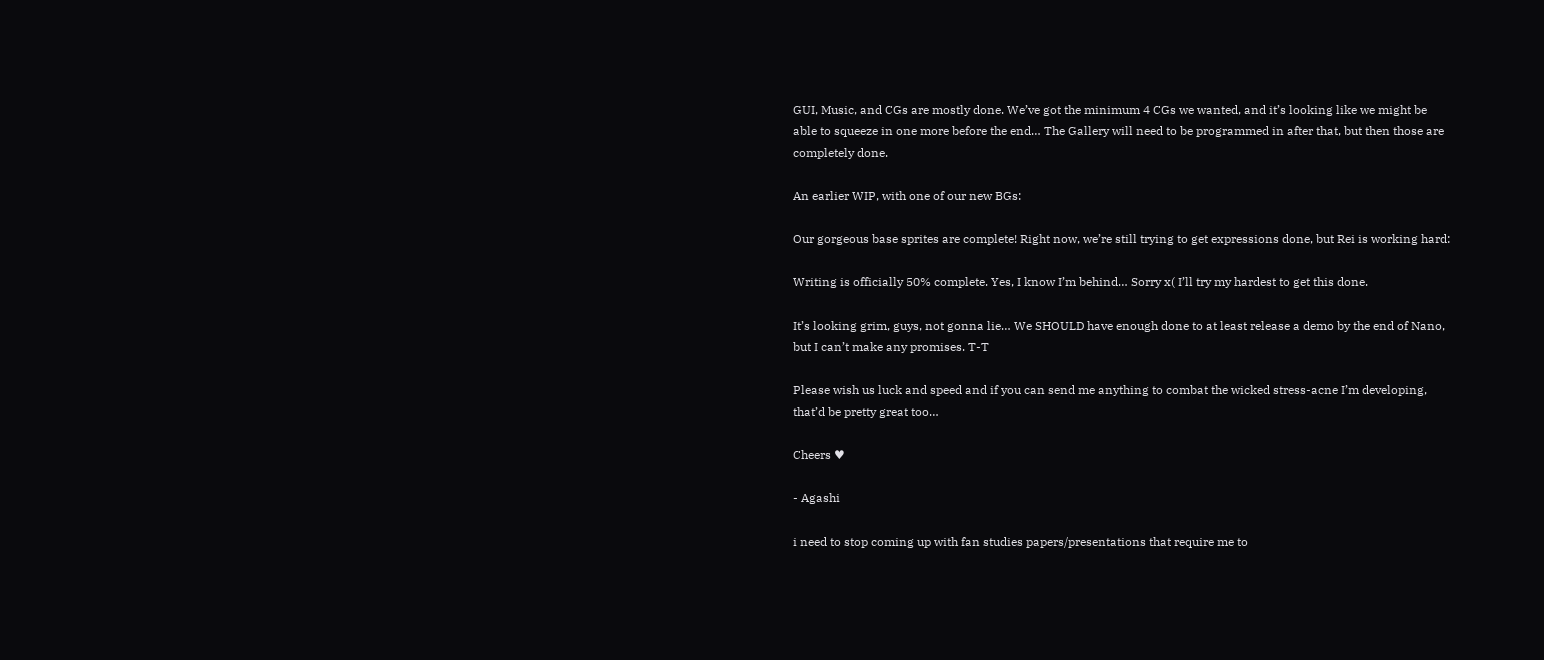GUI, Music, and CGs are mostly done. We’ve got the minimum 4 CGs we wanted, and it’s looking like we might be able to squeeze in one more before the end… The Gallery will need to be programmed in after that, but then those are completely done.

An earlier WIP, with one of our new BGs:

Our gorgeous base sprites are complete! Right now, we’re still trying to get expressions done, but Rei is working hard:

Writing is officially 50% complete. Yes, I know I’m behind… Sorry x( I’ll try my hardest to get this done.

It’s looking grim, guys, not gonna lie… We SHOULD have enough done to at least release a demo by the end of Nano, but I can’t make any promises. T-T

Please wish us luck and speed and if you can send me anything to combat the wicked stress-acne I’m developing, that’d be pretty great too…

Cheers ♥

- Agashi

i need to stop coming up with fan studies papers/presentations that require me to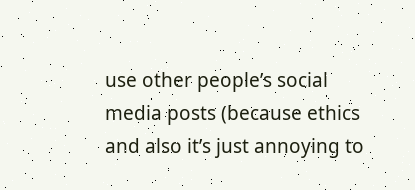use other people’s social media posts (because ethics and also it’s just annoying to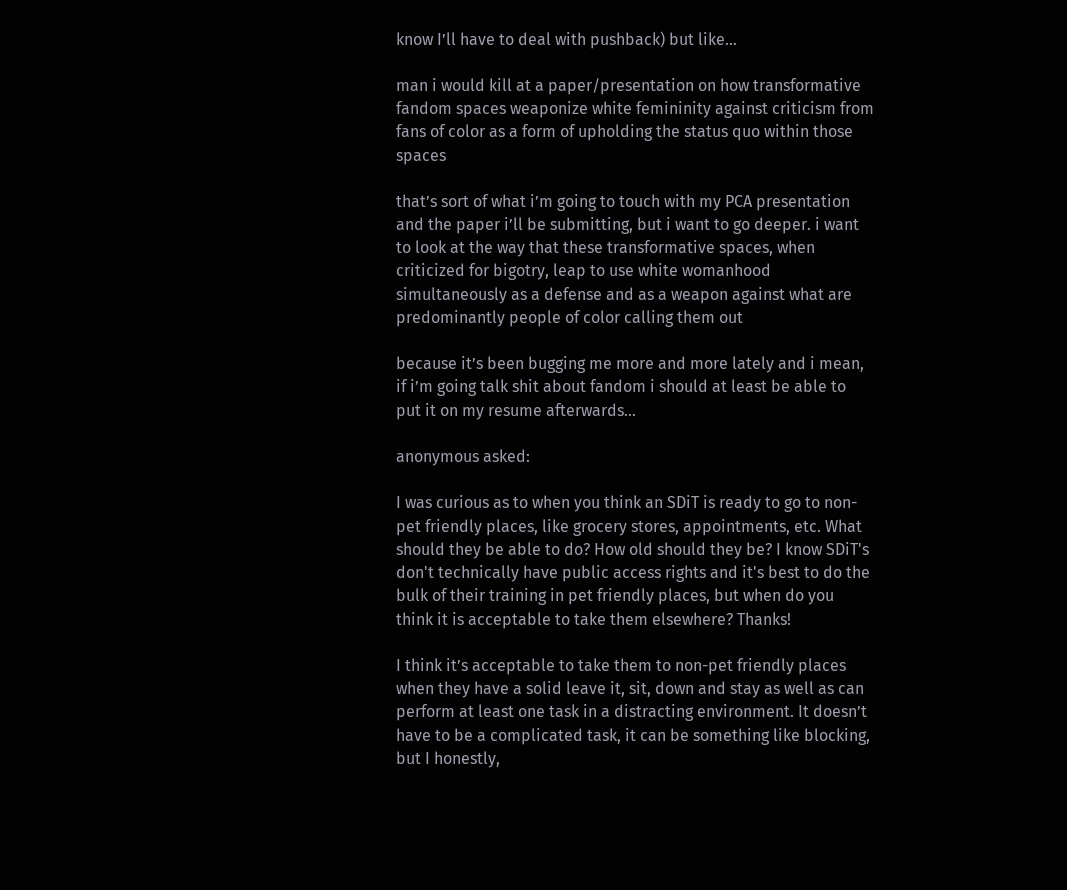know I’ll have to deal with pushback) but like…

man i would kill at a paper/presentation on how transformative fandom spaces weaponize white femininity against criticism from fans of color as a form of upholding the status quo within those spaces

that’s sort of what i’m going to touch with my PCA presentation and the paper i’ll be submitting, but i want to go deeper. i want to look at the way that these transformative spaces, when criticized for bigotry, leap to use white womanhood simultaneously as a defense and as a weapon against what are predominantly people of color calling them out

because it’s been bugging me more and more lately and i mean, if i’m going talk shit about fandom i should at least be able to put it on my resume afterwards…

anonymous asked:

I was curious as to when you think an SDiT is ready to go to non-pet friendly places, like grocery stores, appointments, etc. What should they be able to do? How old should they be? I know SDiT's don't technically have public access rights and it's best to do the bulk of their training in pet friendly places, but when do you think it is acceptable to take them elsewhere? Thanks!

I think it’s acceptable to take them to non-pet friendly places when they have a solid leave it, sit, down and stay as well as can perform at least one task in a distracting environment. It doesn’t have to be a complicated task, it can be something like blocking, but I honestly,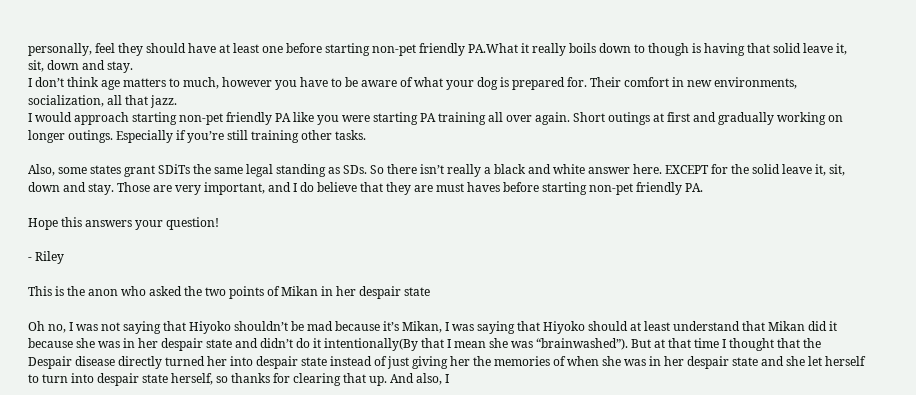personally, feel they should have at least one before starting non-pet friendly PA.What it really boils down to though is having that solid leave it, sit, down and stay.
I don’t think age matters to much, however you have to be aware of what your dog is prepared for. Their comfort in new environments, socialization, all that jazz.
I would approach starting non-pet friendly PA like you were starting PA training all over again. Short outings at first and gradually working on longer outings. Especially if you’re still training other tasks.

Also, some states grant SDiTs the same legal standing as SDs. So there isn’t really a black and white answer here. EXCEPT for the solid leave it, sit, down and stay. Those are very important, and I do believe that they are must haves before starting non-pet friendly PA.

Hope this answers your question!

- Riley

This is the anon who asked the two points of Mikan in her despair state

Oh no, I was not saying that Hiyoko shouldn’t be mad because it’s Mikan, I was saying that Hiyoko should at least understand that Mikan did it because she was in her despair state and didn’t do it intentionally(By that I mean she was “brainwashed”). But at that time I thought that the Despair disease directly turned her into despair state instead of just giving her the memories of when she was in her despair state and she let herself to turn into despair state herself, so thanks for clearing that up. And also, I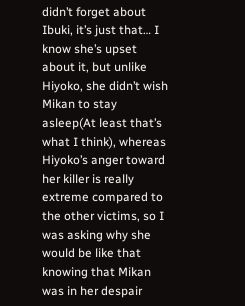didn’t forget about Ibuki, it’s just that… I know she’s upset about it, but unlike Hiyoko, she didn’t wish Mikan to stay asleep(At least that’s what I think), whereas Hiyoko’s anger toward her killer is really extreme compared to the other victims, so I was asking why she would be like that knowing that Mikan was in her despair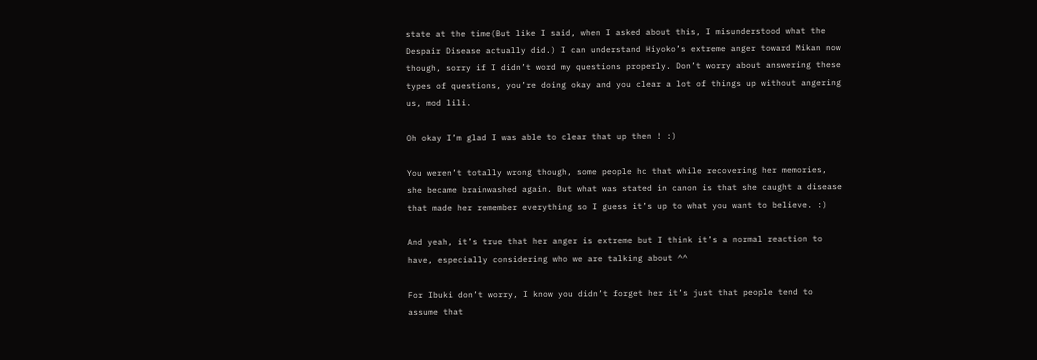state at the time(But like I said, when I asked about this, I misunderstood what the Despair Disease actually did.) I can understand Hiyoko’s extreme anger toward Mikan now though, sorry if I didn’t word my questions properly. Don’t worry about answering these types of questions, you’re doing okay and you clear a lot of things up without angering us, mod lili.

Oh okay I’m glad I was able to clear that up then ! :)

You weren’t totally wrong though, some people hc that while recovering her memories, she became brainwashed again. But what was stated in canon is that she caught a disease that made her remember everything so I guess it’s up to what you want to believe. :)

And yeah, it’s true that her anger is extreme but I think it’s a normal reaction to have, especially considering who we are talking about ^^

For Ibuki don’t worry, I know you didn’t forget her it’s just that people tend to assume that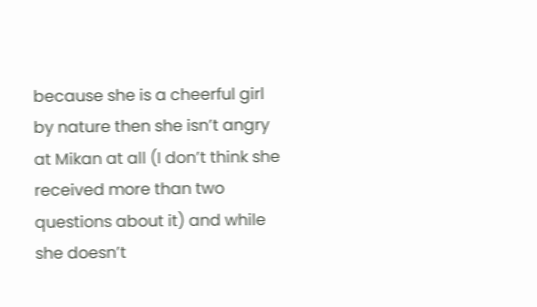because she is a cheerful girl by nature then she isn’t angry at Mikan at all (I don’t think she received more than two questions about it) and while she doesn’t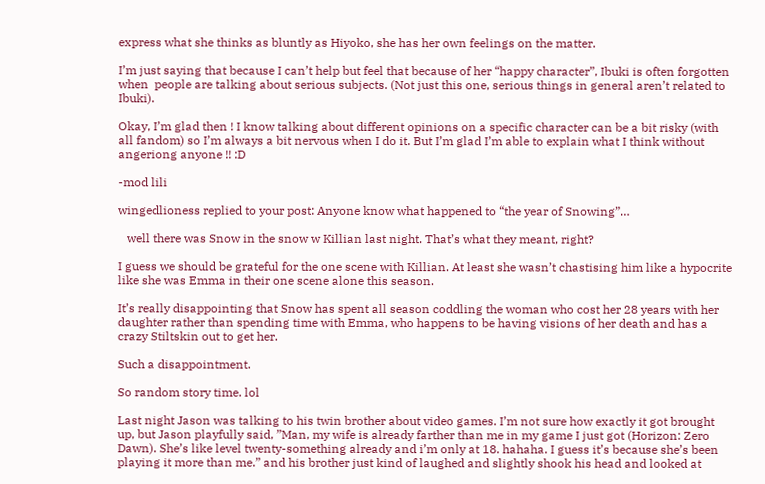express what she thinks as bluntly as Hiyoko, she has her own feelings on the matter.

I’m just saying that because I can’t help but feel that because of her “happy character”, Ibuki is often forgotten when  people are talking about serious subjects. (Not just this one, serious things in general aren’t related to Ibuki).

Okay, I’m glad then ! I know talking about different opinions on a specific character can be a bit risky (with all fandom) so I’m always a bit nervous when I do it. But I’m glad I’m able to explain what I think without angeriong anyone !! :D

-mod lili

wingedlioness replied to your post: Anyone know what happened to “the year of Snowing”…

   well there was Snow in the snow w Killian last night. That’s what they meant, right?

I guess we should be grateful for the one scene with Killian. At least she wasn’t chastising him like a hypocrite like she was Emma in their one scene alone this season.

It’s really disappointing that Snow has spent all season coddling the woman who cost her 28 years with her daughter rather than spending time with Emma, who happens to be having visions of her death and has a crazy Stiltskin out to get her.

Such a disappointment.

So random story time. lol

Last night Jason was talking to his twin brother about video games. I’m not sure how exactly it got brought up, but Jason playfully said, ”Man, my wife is already farther than me in my game I just got (Horizon: Zero Dawn). She’s like level twenty-something already and i’m only at 18. hahaha. I guess it’s because she’s been playing it more than me.” and his brother just kind of laughed and slightly shook his head and looked at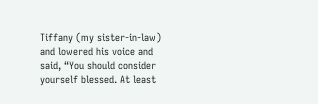Tiffany (my sister-in-law) and lowered his voice and said, “You should consider yourself blessed. At least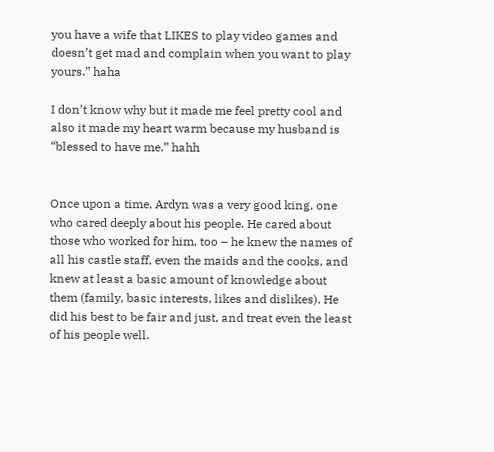you have a wife that LIKES to play video games and doesn’t get mad and complain when you want to play yours.” haha

I don’t know why but it made me feel pretty cool and also it made my heart warm because my husband is “blessed to have me.” hahh


Once upon a time, Ardyn was a very good king, one who cared deeply about his people. He cared about those who worked for him, too – he knew the names of all his castle staff, even the maids and the cooks, and knew at least a basic amount of knowledge about them (family, basic interests, likes and dislikes). He did his best to be fair and just, and treat even the least of his people well.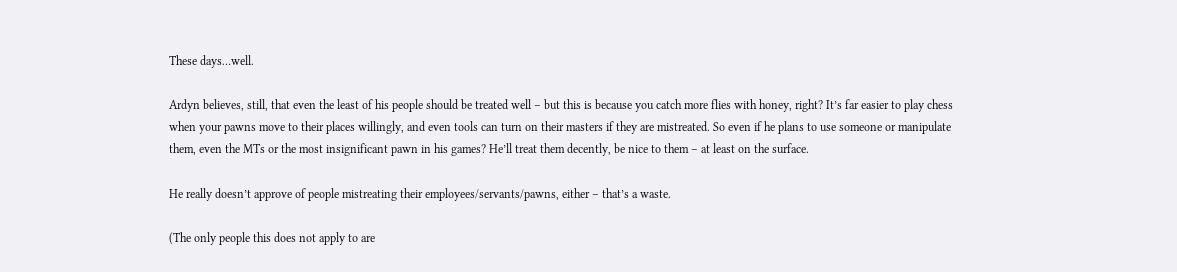These days…well.

Ardyn believes, still, that even the least of his people should be treated well – but this is because you catch more flies with honey, right? It’s far easier to play chess when your pawns move to their places willingly, and even tools can turn on their masters if they are mistreated. So even if he plans to use someone or manipulate them, even the MTs or the most insignificant pawn in his games? He’ll treat them decently, be nice to them – at least on the surface.

He really doesn’t approve of people mistreating their employees/servants/pawns, either – that’s a waste.

(The only people this does not apply to are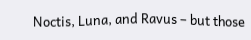Noctis, Luna, and Ravus – but those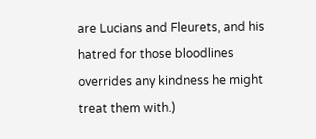are Lucians and Fleurets, and his hatred for those bloodlines overrides any kindness he might treat them with.)